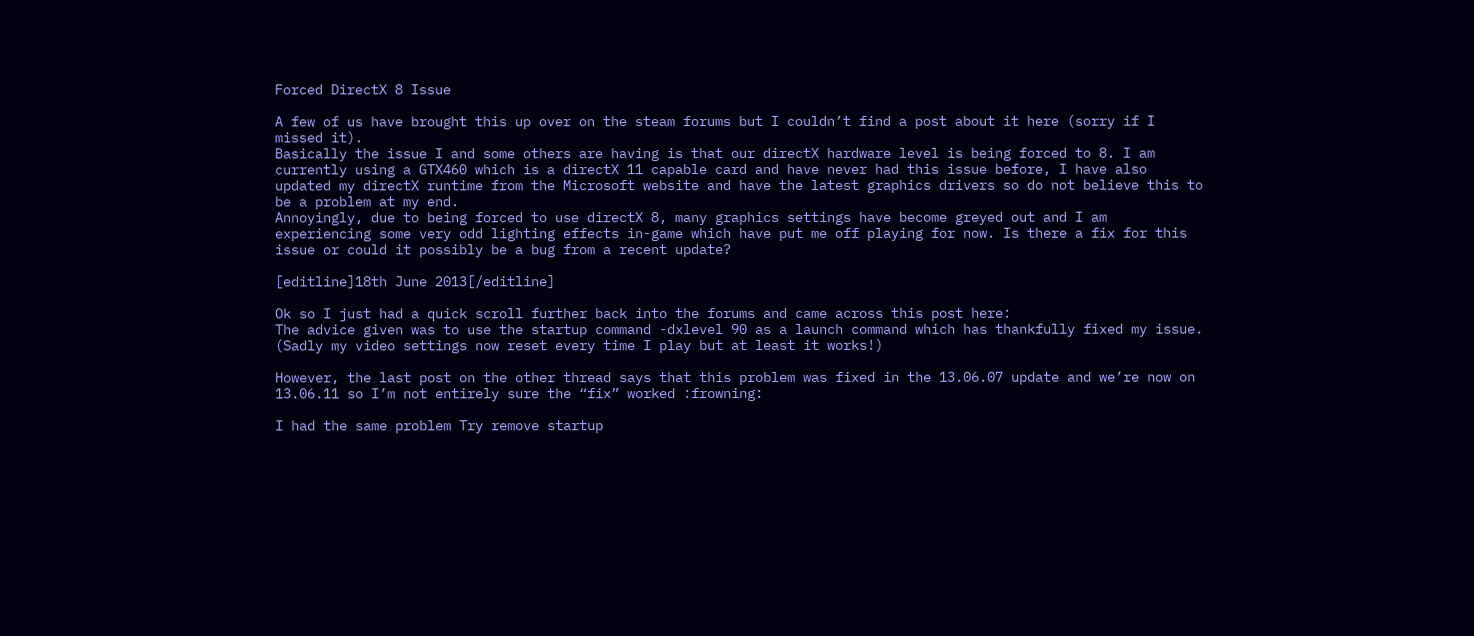Forced DirectX 8 Issue

A few of us have brought this up over on the steam forums but I couldn’t find a post about it here (sorry if I missed it).
Basically the issue I and some others are having is that our directX hardware level is being forced to 8. I am currently using a GTX460 which is a directX 11 capable card and have never had this issue before, I have also updated my directX runtime from the Microsoft website and have the latest graphics drivers so do not believe this to be a problem at my end.
Annoyingly, due to being forced to use directX 8, many graphics settings have become greyed out and I am experiencing some very odd lighting effects in-game which have put me off playing for now. Is there a fix for this issue or could it possibly be a bug from a recent update?

[editline]18th June 2013[/editline]

Ok so I just had a quick scroll further back into the forums and came across this post here:
The advice given was to use the startup command -dxlevel 90 as a launch command which has thankfully fixed my issue. (Sadly my video settings now reset every time I play but at least it works!)

However, the last post on the other thread says that this problem was fixed in the 13.06.07 update and we’re now on 13.06.11 so I’m not entirely sure the “fix” worked :frowning:

I had the same problem Try remove startup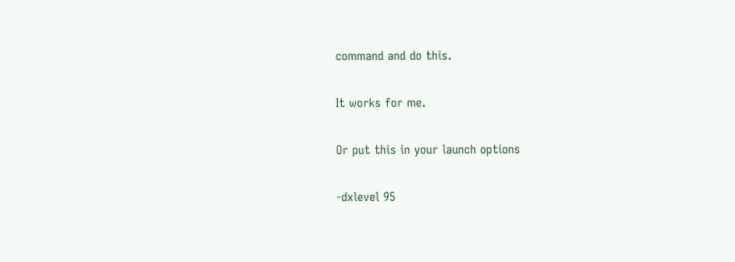command and do this.

It works for me.

Or put this in your launch options

-dxlevel 95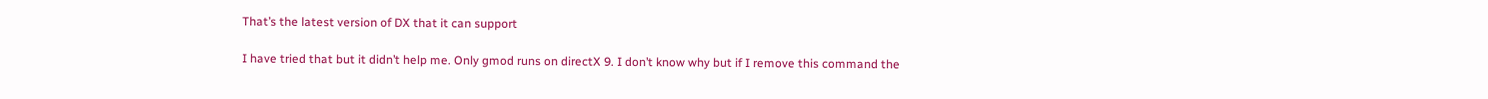That’s the latest version of DX that it can support

I have tried that but it didn’t help me. Only gmod runs on directX 9. I don’t know why but if I remove this command the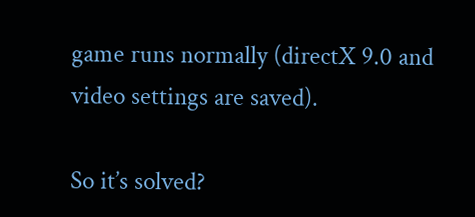game runs normally (directX 9.0 and video settings are saved).

So it’s solved?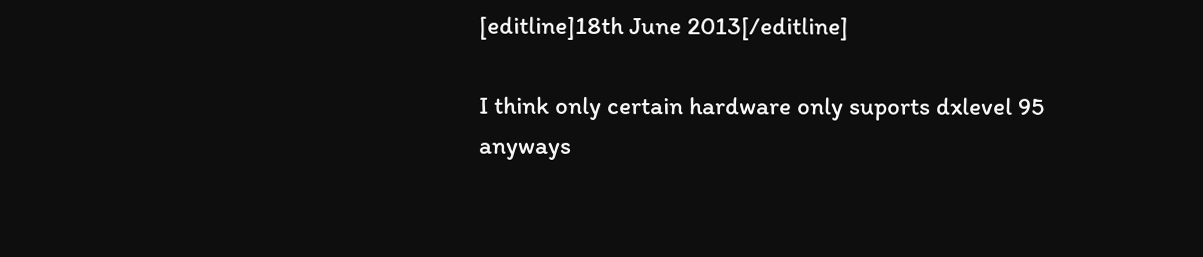[editline]18th June 2013[/editline]

I think only certain hardware only suports dxlevel 95 anyways